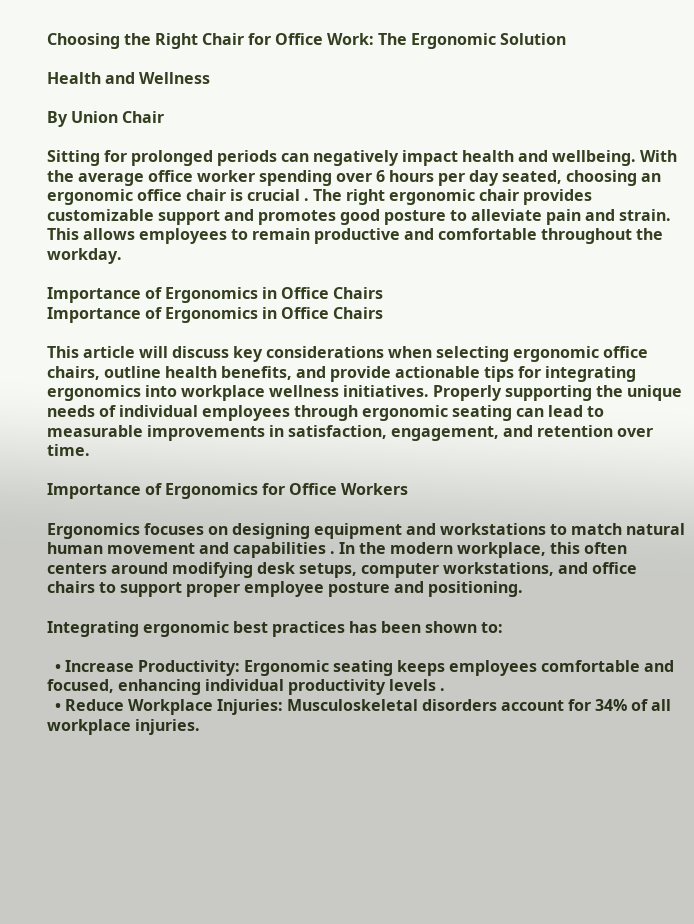Choosing the Right Chair for Office Work: The Ergonomic Solution

Health and Wellness

By Union Chair

Sitting for prolonged periods can negatively impact health and wellbeing. With the average office worker spending over 6 hours per day seated, choosing an ergonomic office chair is crucial . The right ergonomic chair provides customizable support and promotes good posture to alleviate pain and strain. This allows employees to remain productive and comfortable throughout the workday.

Importance of Ergonomics in Office Chairs
Importance of Ergonomics in Office Chairs

This article will discuss key considerations when selecting ergonomic office chairs, outline health benefits, and provide actionable tips for integrating ergonomics into workplace wellness initiatives. Properly supporting the unique needs of individual employees through ergonomic seating can lead to measurable improvements in satisfaction, engagement, and retention over time.

Importance of Ergonomics for Office Workers

Ergonomics focuses on designing equipment and workstations to match natural human movement and capabilities . In the modern workplace, this often centers around modifying desk setups, computer workstations, and office chairs to support proper employee posture and positioning.

Integrating ergonomic best practices has been shown to:

  • Increase Productivity: Ergonomic seating keeps employees comfortable and focused, enhancing individual productivity levels .
  • Reduce Workplace Injuries: Musculoskeletal disorders account for 34% of all workplace injuries.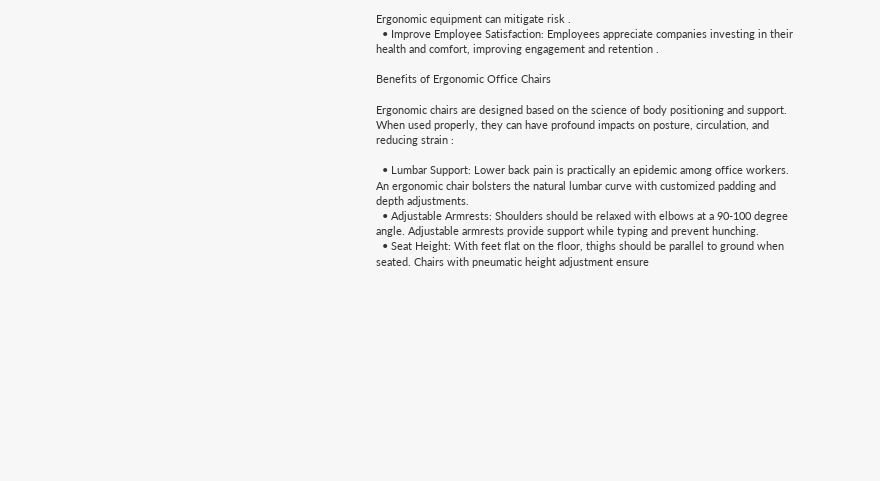Ergonomic equipment can mitigate risk .
  • Improve Employee Satisfaction: Employees appreciate companies investing in their health and comfort, improving engagement and retention .

Benefits of Ergonomic Office Chairs

Ergonomic chairs are designed based on the science of body positioning and support. When used properly, they can have profound impacts on posture, circulation, and reducing strain :

  • Lumbar Support: Lower back pain is practically an epidemic among office workers. An ergonomic chair bolsters the natural lumbar curve with customized padding and depth adjustments.
  • Adjustable Armrests: Shoulders should be relaxed with elbows at a 90-100 degree angle. Adjustable armrests provide support while typing and prevent hunching.
  • Seat Height: With feet flat on the floor, thighs should be parallel to ground when seated. Chairs with pneumatic height adjustment ensure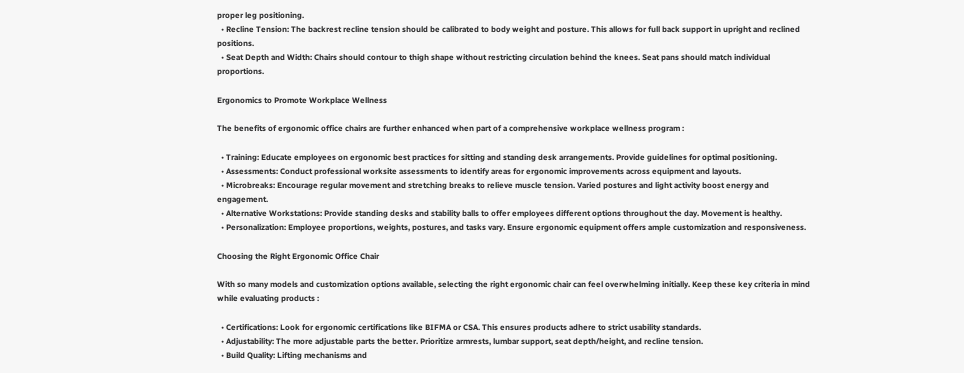proper leg positioning.
  • Recline Tension: The backrest recline tension should be calibrated to body weight and posture. This allows for full back support in upright and reclined positions.
  • Seat Depth and Width: Chairs should contour to thigh shape without restricting circulation behind the knees. Seat pans should match individual proportions.

Ergonomics to Promote Workplace Wellness

The benefits of ergonomic office chairs are further enhanced when part of a comprehensive workplace wellness program :

  • Training: Educate employees on ergonomic best practices for sitting and standing desk arrangements. Provide guidelines for optimal positioning.
  • Assessments: Conduct professional worksite assessments to identify areas for ergonomic improvements across equipment and layouts.
  • Microbreaks: Encourage regular movement and stretching breaks to relieve muscle tension. Varied postures and light activity boost energy and engagement.
  • Alternative Workstations: Provide standing desks and stability balls to offer employees different options throughout the day. Movement is healthy.
  • Personalization: Employee proportions, weights, postures, and tasks vary. Ensure ergonomic equipment offers ample customization and responsiveness.

Choosing the Right Ergonomic Office Chair

With so many models and customization options available, selecting the right ergonomic chair can feel overwhelming initially. Keep these key criteria in mind while evaluating products :

  • Certifications: Look for ergonomic certifications like BIFMA or CSA. This ensures products adhere to strict usability standards.
  • Adjustability: The more adjustable parts the better. Prioritize armrests, lumbar support, seat depth/height, and recline tension.
  • Build Quality: Lifting mechanisms and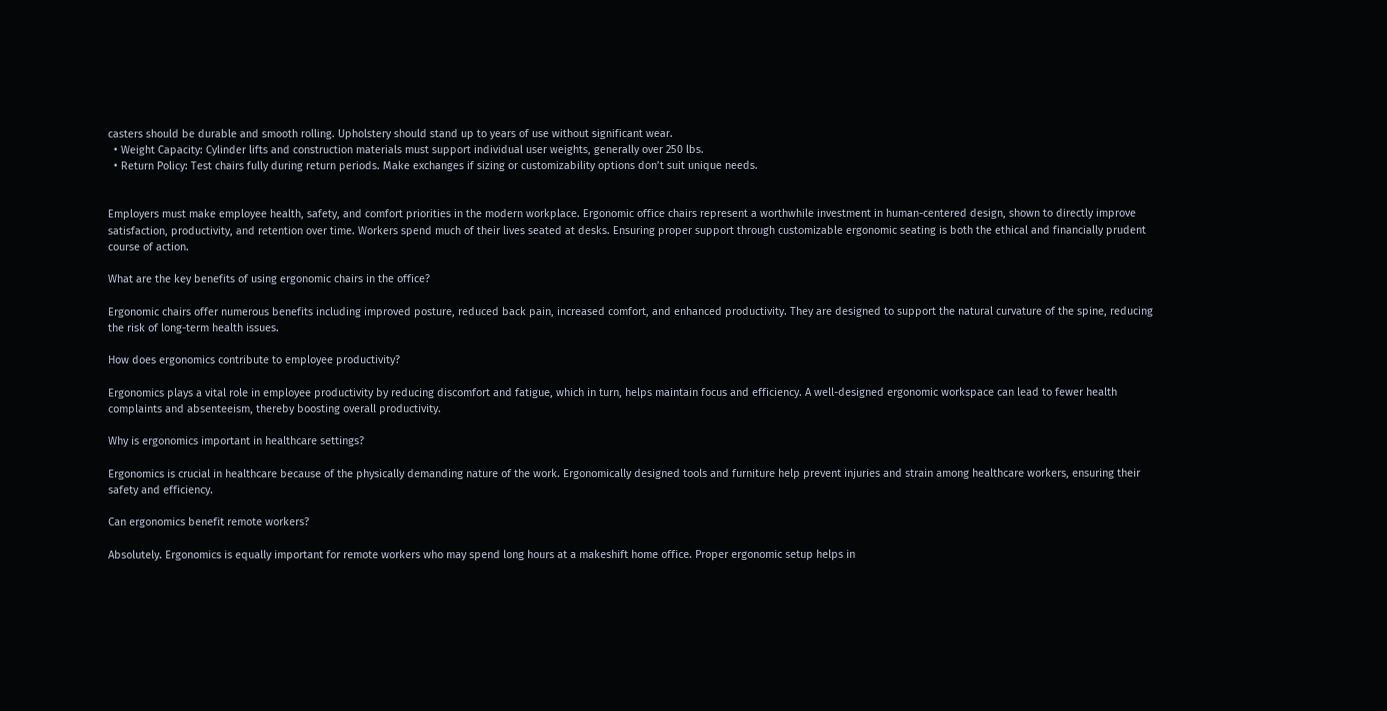casters should be durable and smooth rolling. Upholstery should stand up to years of use without significant wear.
  • Weight Capacity: Cylinder lifts and construction materials must support individual user weights, generally over 250 lbs.
  • Return Policy: Test chairs fully during return periods. Make exchanges if sizing or customizability options don’t suit unique needs.


Employers must make employee health, safety, and comfort priorities in the modern workplace. Ergonomic office chairs represent a worthwhile investment in human-centered design, shown to directly improve satisfaction, productivity, and retention over time. Workers spend much of their lives seated at desks. Ensuring proper support through customizable ergonomic seating is both the ethical and financially prudent course of action.

What are the key benefits of using ergonomic chairs in the office?

Ergonomic chairs offer numerous benefits including improved posture, reduced back pain, increased comfort, and enhanced productivity. They are designed to support the natural curvature of the spine, reducing the risk of long-term health issues.

How does ergonomics contribute to employee productivity?

Ergonomics plays a vital role in employee productivity by reducing discomfort and fatigue, which in turn, helps maintain focus and efficiency. A well-designed ergonomic workspace can lead to fewer health complaints and absenteeism, thereby boosting overall productivity.

Why is ergonomics important in healthcare settings?

Ergonomics is crucial in healthcare because of the physically demanding nature of the work. Ergonomically designed tools and furniture help prevent injuries and strain among healthcare workers, ensuring their safety and efficiency.

Can ergonomics benefit remote workers?

Absolutely. Ergonomics is equally important for remote workers who may spend long hours at a makeshift home office. Proper ergonomic setup helps in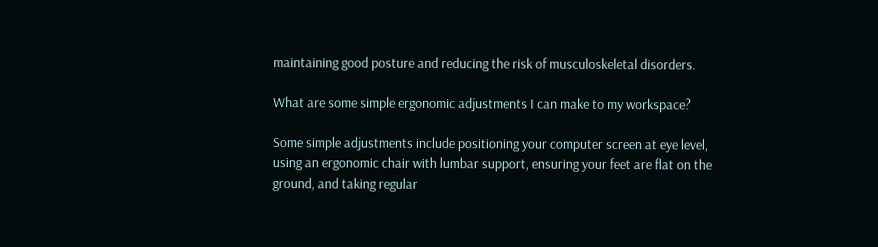maintaining good posture and reducing the risk of musculoskeletal disorders.

What are some simple ergonomic adjustments I can make to my workspace?

Some simple adjustments include positioning your computer screen at eye level, using an ergonomic chair with lumbar support, ensuring your feet are flat on the ground, and taking regular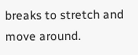breaks to stretch and move around.